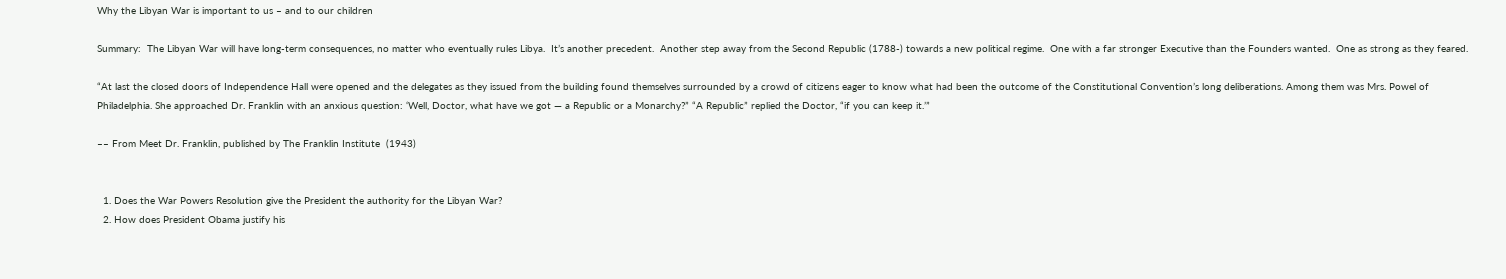Why the Libyan War is important to us – and to our children

Summary:  The Libyan War will have long-term consequences, no matter who eventually rules Libya.  It’s another precedent.  Another step away from the Second Republic (1788-) towards a new political regime.  One with a far stronger Executive than the Founders wanted.  One as strong as they feared.

“At last the closed doors of Independence Hall were opened and the delegates as they issued from the building found themselves surrounded by a crowd of citizens eager to know what had been the outcome of the Constitutional Convention’s long deliberations. Among them was Mrs. Powel of Philadelphia. She approached Dr. Franklin with an anxious question: ‘Well, Doctor, what have we got — a Republic or a Monarchy?” “A Republic” replied the Doctor, “if you can keep it.’”

–– From Meet Dr. Franklin, published by The Franklin Institute  (1943)


  1. Does the War Powers Resolution give the President the authority for the Libyan War?
  2. How does President Obama justify his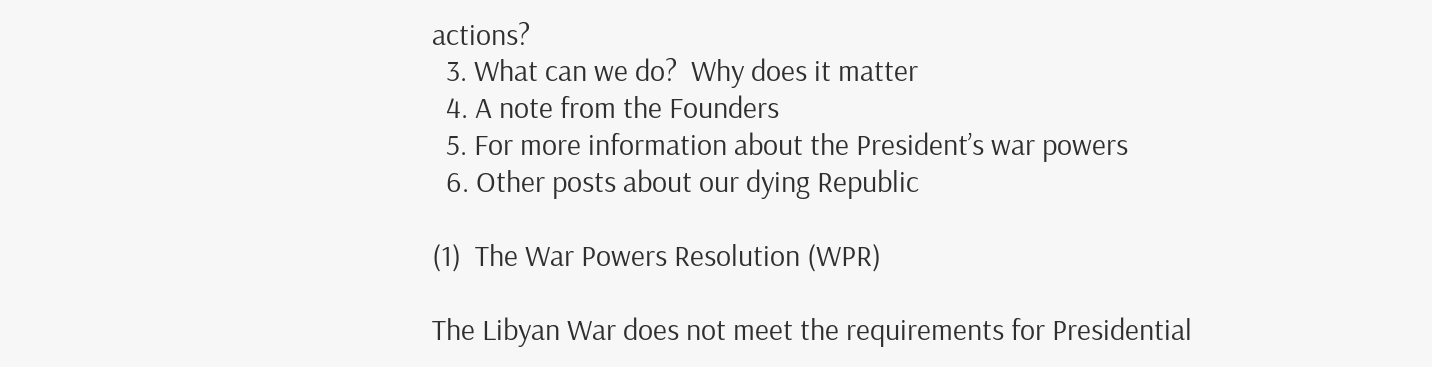actions?
  3. What can we do?  Why does it matter
  4. A note from the Founders
  5. For more information about the President’s war powers
  6. Other posts about our dying Republic

(1)  The War Powers Resolution (WPR)

The Libyan War does not meet the requirements for Presidential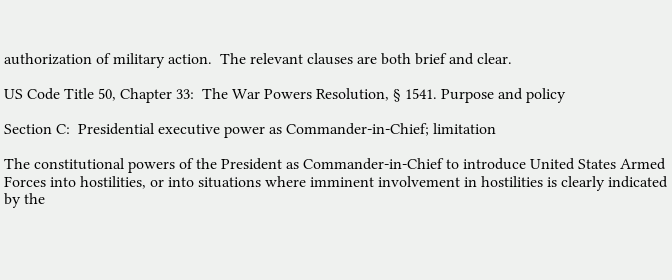authorization of military action.  The relevant clauses are both brief and clear.

US Code Title 50, Chapter 33:  The War Powers Resolution, § 1541. Purpose and policy

Section C:  Presidential executive power as Commander-in-Chief; limitation

The constitutional powers of the President as Commander-in-Chief to introduce United States Armed Forces into hostilities, or into situations where imminent involvement in hostilities is clearly indicated by the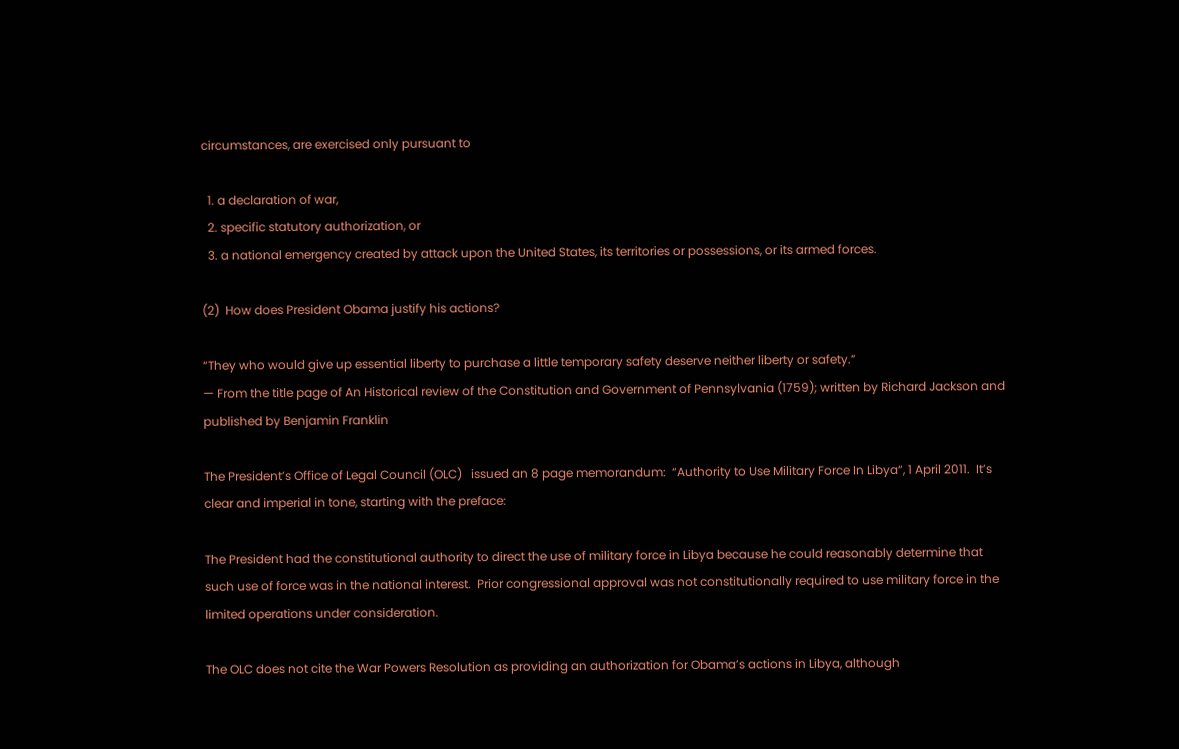circumstances, are exercised only pursuant to

  1. a declaration of war,
  2. specific statutory authorization, or
  3. a national emergency created by attack upon the United States, its territories or possessions, or its armed forces.

(2)  How does President Obama justify his actions?

“They who would give up essential liberty to purchase a little temporary safety deserve neither liberty or safety.”
— From the title page of An Historical review of the Constitution and Government of Pennsylvania (1759); written by Richard Jackson and published by Benjamin Franklin

The President’s Office of Legal Council (OLC)   issued an 8 page memorandum:  “Authority to Use Military Force In Libya“, 1 April 2011.  It’s clear and imperial in tone, starting with the preface:

The President had the constitutional authority to direct the use of military force in Libya because he could reasonably determine that such use of force was in the national interest.  Prior congressional approval was not constitutionally required to use military force in the limited operations under consideration.

The OLC does not cite the War Powers Resolution as providing an authorization for Obama’s actions in Libya, although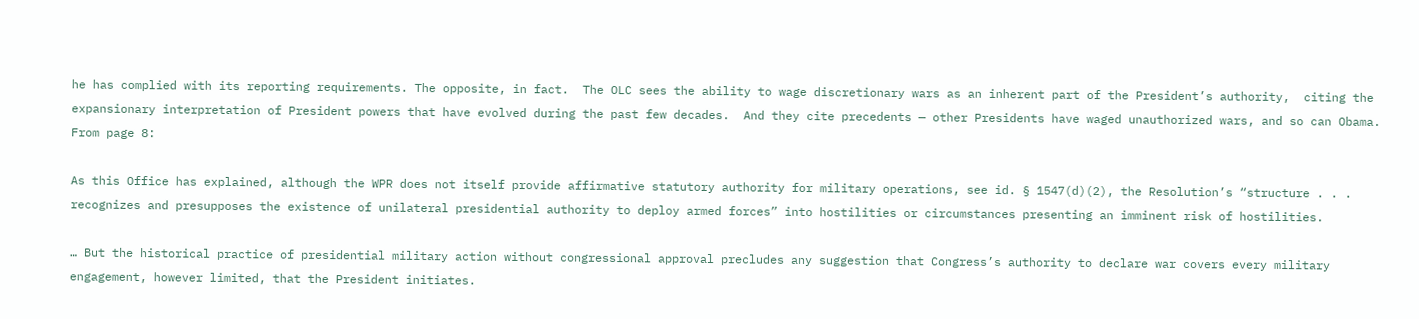he has complied with its reporting requirements. The opposite, in fact.  The OLC sees the ability to wage discretionary wars as an inherent part of the President’s authority,  citing the expansionary interpretation of President powers that have evolved during the past few decades.  And they cite precedents — other Presidents have waged unauthorized wars, and so can Obama.  From page 8:

As this Office has explained, although the WPR does not itself provide affirmative statutory authority for military operations, see id. § 1547(d)(2), the Resolution’s “structure . . . recognizes and presupposes the existence of unilateral presidential authority to deploy armed forces” into hostilities or circumstances presenting an imminent risk of hostilities.

… But the historical practice of presidential military action without congressional approval precludes any suggestion that Congress’s authority to declare war covers every military engagement, however limited, that the President initiates.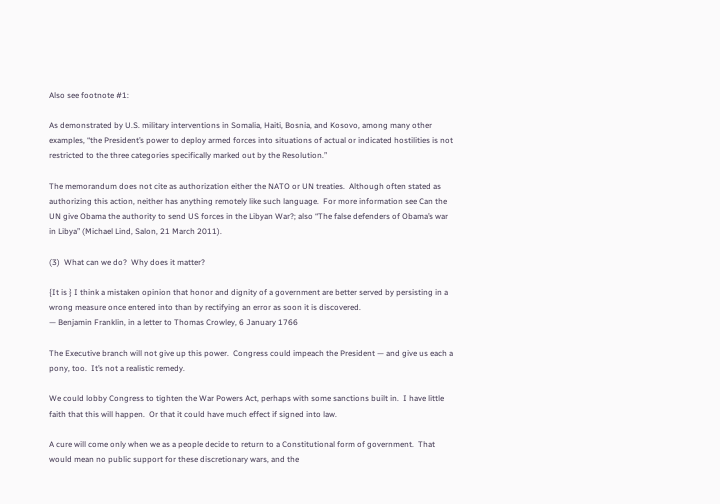Also see footnote #1:

As demonstrated by U.S. military interventions in Somalia, Haiti, Bosnia, and Kosovo, among many other examples, “the President’s power to deploy armed forces into situations of actual or indicated hostilities is not restricted to the three categories specifically marked out by the Resolution.”

The memorandum does not cite as authorization either the NATO or UN treaties.  Although often stated as authorizing this action, neither has anything remotely like such language.  For more information see Can the UN give Obama the authority to send US forces in the Libyan War?; also “The false defenders of Obama’s war in Libya” (Michael Lind, Salon, 21 March 2011).

(3)  What can we do?  Why does it matter?

{It is } I think a mistaken opinion that honor and dignity of a government are better served by persisting in a wrong measure once entered into than by rectifying an error as soon it is discovered.
— Benjamin Franklin, in a letter to Thomas Crowley, 6 January 1766

The Executive branch will not give up this power.  Congress could impeach the President — and give us each a pony, too.  It’s not a realistic remedy.

We could lobby Congress to tighten the War Powers Act, perhaps with some sanctions built in.  I have little faith that this will happen.  Or that it could have much effect if signed into law.

A cure will come only when we as a people decide to return to a Constitutional form of government.  That would mean no public support for these discretionary wars, and the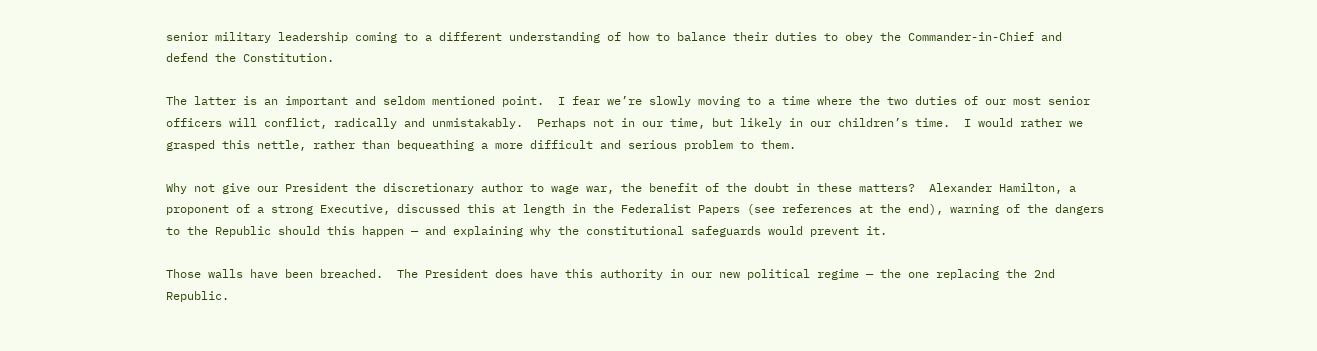senior military leadership coming to a different understanding of how to balance their duties to obey the Commander-in-Chief and defend the Constitution.

The latter is an important and seldom mentioned point.  I fear we’re slowly moving to a time where the two duties of our most senior officers will conflict, radically and unmistakably.  Perhaps not in our time, but likely in our children’s time.  I would rather we grasped this nettle, rather than bequeathing a more difficult and serious problem to them.

Why not give our President the discretionary author to wage war, the benefit of the doubt in these matters?  Alexander Hamilton, a proponent of a strong Executive, discussed this at length in the Federalist Papers (see references at the end), warning of the dangers to the Republic should this happen — and explaining why the constitutional safeguards would prevent it.

Those walls have been breached.  The President does have this authority in our new political regime — the one replacing the 2nd Republic.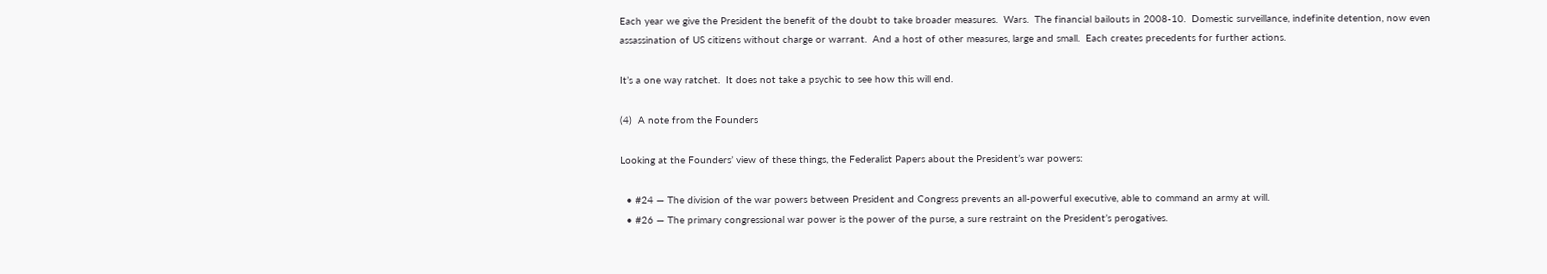Each year we give the President the benefit of the doubt to take broader measures.  Wars.  The financial bailouts in 2008-10.  Domestic surveillance, indefinite detention, now even assassination of US citizens without charge or warrant.  And a host of other measures, large and small.  Each creates precedents for further actions.

It’s a one way ratchet.  It does not take a psychic to see how this will end.

(4)  A note from the Founders

Looking at the Founders’ view of these things, the Federalist Papers about the President’s war powers:

  • #24 — The division of the war powers between President and Congress prevents an all-powerful executive, able to command an army at will.
  • #26 — The primary congressional war power is the power of the purse, a sure restraint on the President’s perogatives.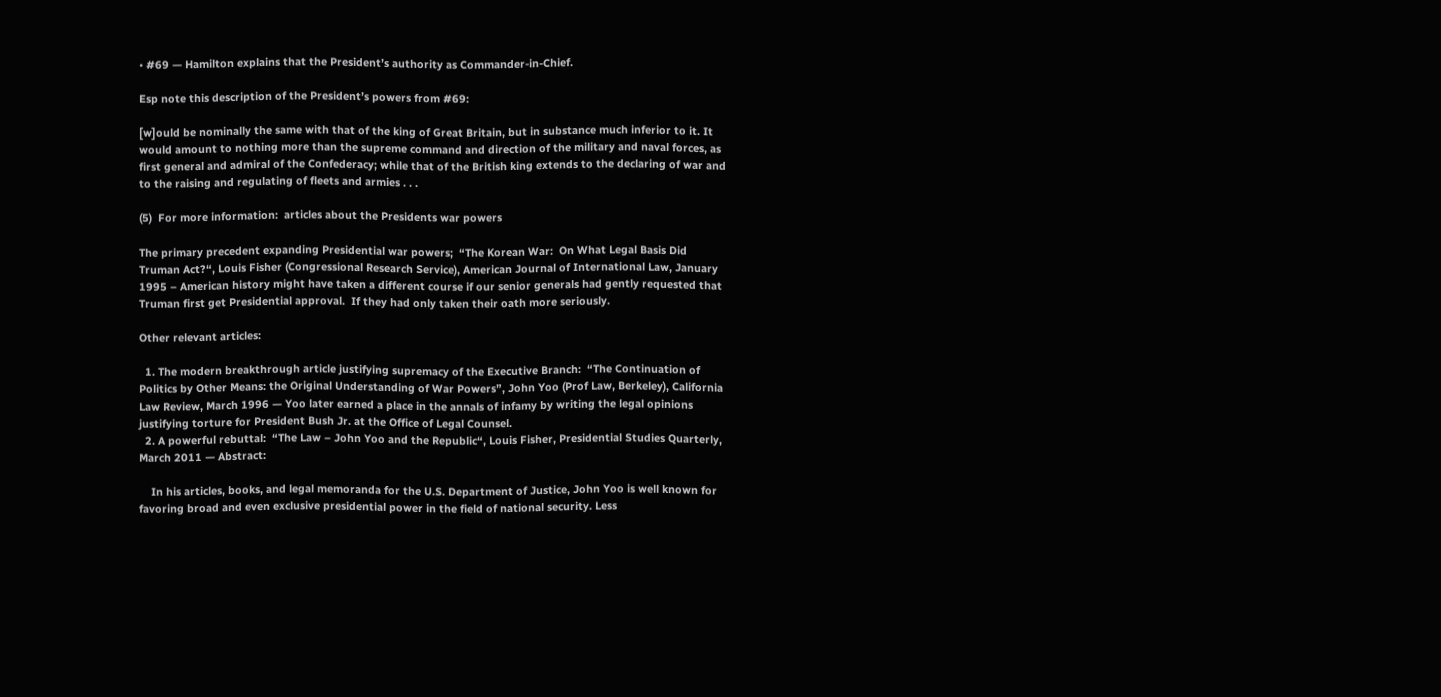• #69 — Hamilton explains that the President’s authority as Commander-in-Chief.

Esp note this description of the President’s powers from #69:

[w]ould be nominally the same with that of the king of Great Britain, but in substance much inferior to it. It would amount to nothing more than the supreme command and direction of the military and naval forces, as first general and admiral of the Confederacy; while that of the British king extends to the declaring of war and to the raising and regulating of fleets and armies . . .

(5)  For more information:  articles about the Presidents war powers

The primary precedent expanding Presidential war powers;  “The Korean War:  On What Legal Basis Did Truman Act?“, Louis Fisher (Congressional Research Service), American Journal of International Law, January 1995 – American history might have taken a different course if our senior generals had gently requested that Truman first get Presidential approval.  If they had only taken their oath more seriously.

Other relevant articles:

  1. The modern breakthrough article justifying supremacy of the Executive Branch:  “The Continuation of Politics by Other Means: the Original Understanding of War Powers”, John Yoo (Prof Law, Berkeley), California Law Review, March 1996 — Yoo later earned a place in the annals of infamy by writing the legal opinions justifying torture for President Bush Jr. at the Office of Legal Counsel.
  2. A powerful rebuttal:  “The Law – John Yoo and the Republic“, Louis Fisher, Presidential Studies Quarterly, March 2011 — Abstract:

    In his articles, books, and legal memoranda for the U.S. Department of Justice, John Yoo is well known for favoring broad and even exclusive presidential power in the field of national security. Less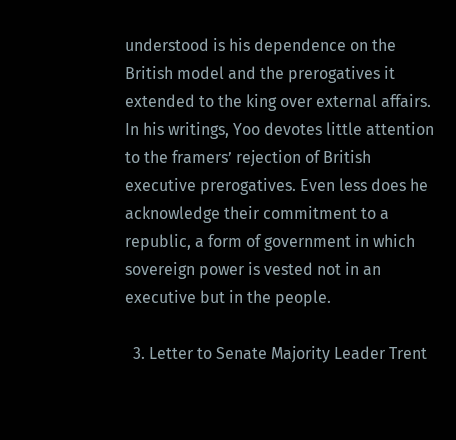understood is his dependence on the British model and the prerogatives it extended to the king over external affairs. In his writings, Yoo devotes little attention to the framers’ rejection of British executive prerogatives. Even less does he acknowledge their commitment to a republic, a form of government in which sovereign power is vested not in an executive but in the people.

  3. Letter to Senate Majority Leader Trent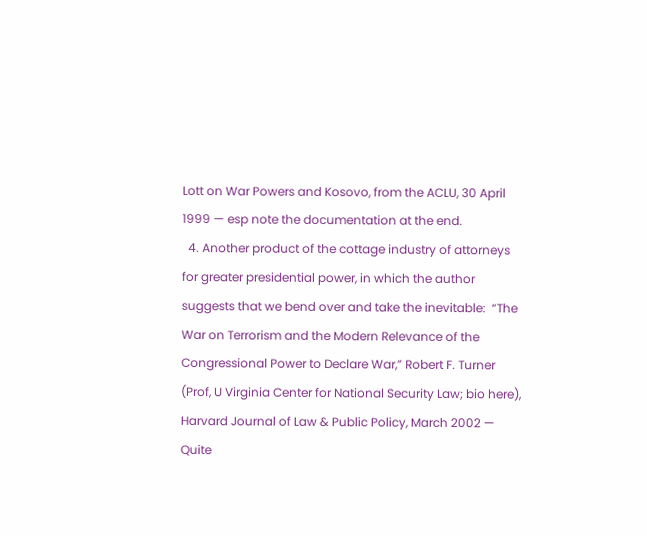Lott on War Powers and Kosovo, from the ACLU, 30 April 1999 — esp note the documentation at the end.
  4. Another product of the cottage industry of attorneys for greater presidential power, in which the author suggests that we bend over and take the inevitable:  “The War on Terrorism and the Modern Relevance of the Congressional Power to Declare War,” Robert F. Turner (Prof, U Virginia Center for National Security Law; bio here), Harvard Journal of Law & Public Policy, March 2002 — Quite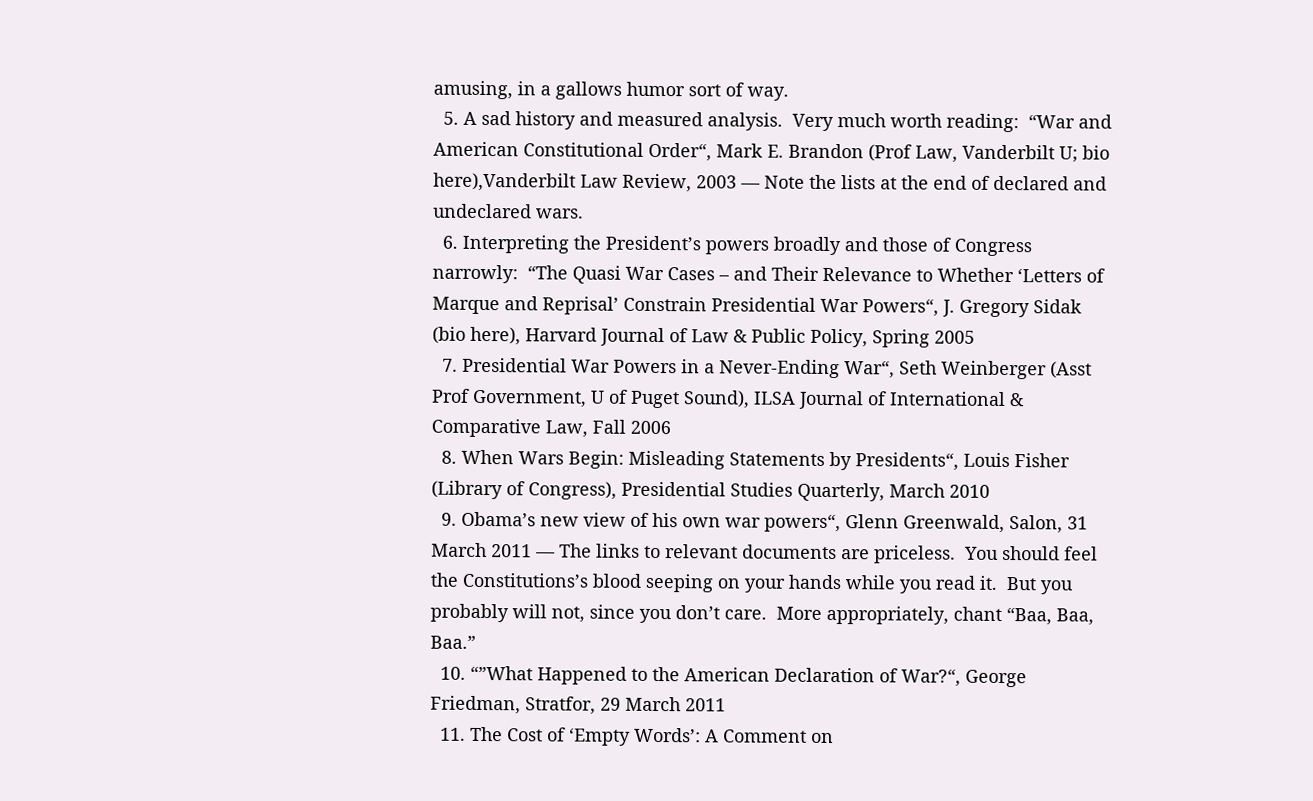amusing, in a gallows humor sort of way.
  5. A sad history and measured analysis.  Very much worth reading:  “War and American Constitutional Order“, Mark E. Brandon (Prof Law, Vanderbilt U; bio here),Vanderbilt Law Review, 2003 — Note the lists at the end of declared and undeclared wars.
  6. Interpreting the President’s powers broadly and those of Congress narrowly:  “The Quasi War Cases – and Their Relevance to Whether ‘Letters of Marque and Reprisal’ Constrain Presidential War Powers“, J. Gregory Sidak (bio here), Harvard Journal of Law & Public Policy, Spring 2005
  7. Presidential War Powers in a Never-Ending War“, Seth Weinberger (Asst Prof Government, U of Puget Sound), ILSA Journal of International & Comparative Law, Fall 2006
  8. When Wars Begin: Misleading Statements by Presidents“, Louis Fisher (Library of Congress), Presidential Studies Quarterly, March 2010
  9. Obama’s new view of his own war powers“, Glenn Greenwald, Salon, 31 March 2011 — The links to relevant documents are priceless.  You should feel the Constitutions’s blood seeping on your hands while you read it.  But you probably will not, since you don’t care.  More appropriately, chant “Baa, Baa, Baa.”
  10. “”What Happened to the American Declaration of War?“, George Friedman, Stratfor, 29 March 2011
  11. The Cost of ‘Empty Words’: A Comment on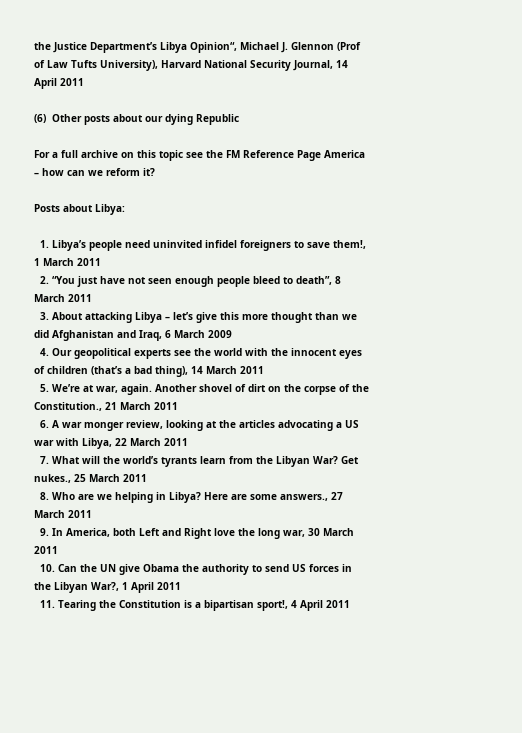the Justice Department’s Libya Opinion“, Michael J. Glennon (Prof of Law Tufts University), Harvard National Security Journal, 14 April 2011

(6)  Other posts about our dying Republic

For a full archive on this topic see the FM Reference Page America – how can we reform it?

Posts about Libya:

  1. Libya’s people need uninvited infidel foreigners to save them!, 1 March 2011
  2. “You just have not seen enough people bleed to death”, 8 March 2011
  3. About attacking Libya – let’s give this more thought than we did Afghanistan and Iraq, 6 March 2009
  4. Our geopolitical experts see the world with the innocent eyes of children (that’s a bad thing), 14 March 2011
  5. We’re at war, again. Another shovel of dirt on the corpse of the Constitution., 21 March 2011
  6. A war monger review, looking at the articles advocating a US war with Libya, 22 March 2011
  7. What will the world’s tyrants learn from the Libyan War? Get nukes., 25 March 2011
  8. Who are we helping in Libya? Here are some answers., 27 March 2011
  9. In America, both Left and Right love the long war, 30 March 2011
  10. Can the UN give Obama the authority to send US forces in the Libyan War?, 1 April 2011
  11. Tearing the Constitution is a bipartisan sport!, 4 April 2011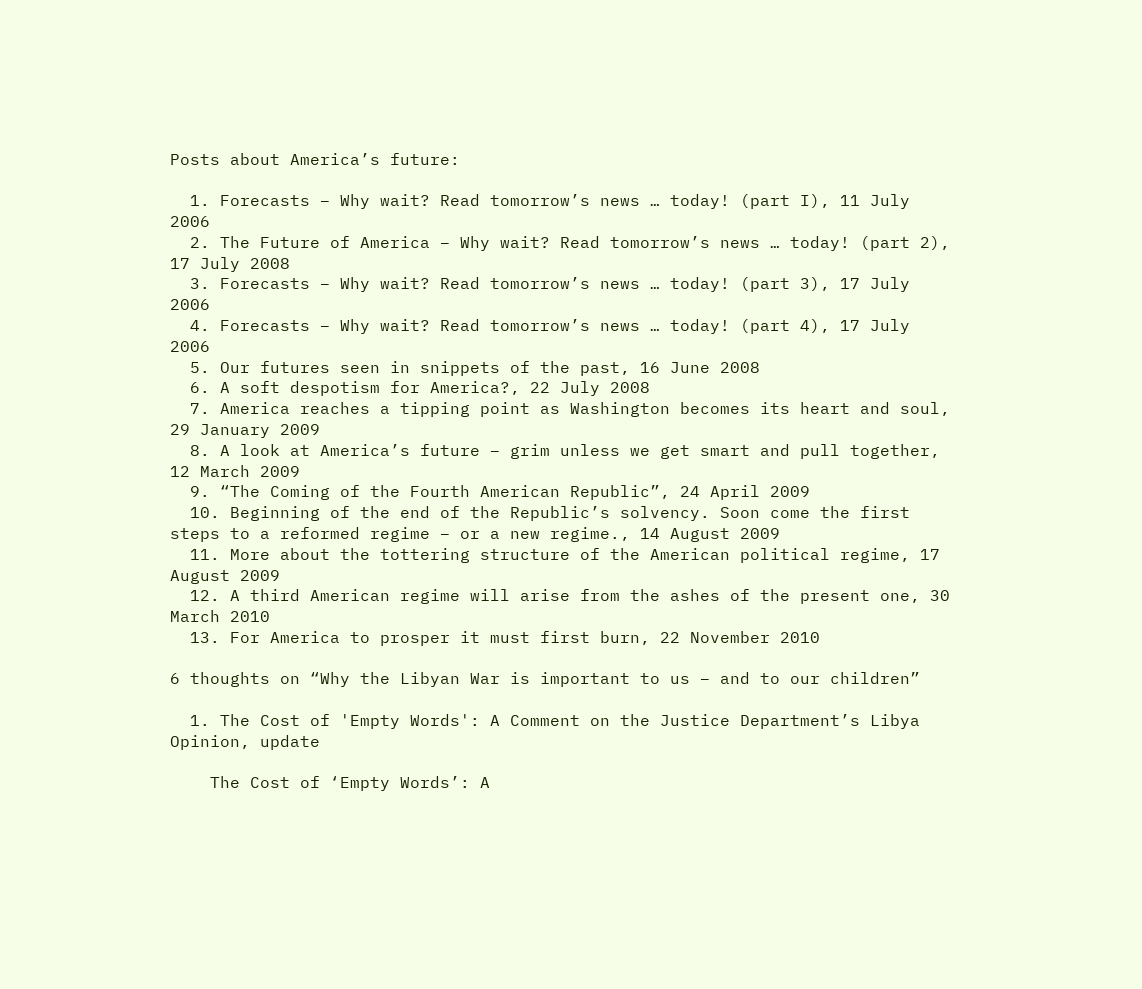Posts about America’s future:

  1. Forecasts – Why wait? Read tomorrow’s news … today! (part I), 11 July 2006
  2. The Future of America – Why wait? Read tomorrow’s news … today! (part 2), 17 July 2008
  3. Forecasts – Why wait? Read tomorrow’s news … today! (part 3), 17 July 2006
  4. Forecasts – Why wait? Read tomorrow’s news … today! (part 4), 17 July 2006
  5. Our futures seen in snippets of the past, 16 June 2008
  6. A soft despotism for America?, 22 July 2008
  7. America reaches a tipping point as Washington becomes its heart and soul, 29 January 2009
  8. A look at America’s future – grim unless we get smart and pull together, 12 March 2009
  9. “The Coming of the Fourth American Republic”, 24 April 2009
  10. Beginning of the end of the Republic’s solvency. Soon come the first steps to a reformed regime – or a new regime., 14 August 2009
  11. More about the tottering structure of the American political regime, 17 August 2009
  12. A third American regime will arise from the ashes of the present one, 30 March 2010
  13. For America to prosper it must first burn, 22 November 2010

6 thoughts on “Why the Libyan War is important to us – and to our children”

  1. The Cost of 'Empty Words': A Comment on the Justice Department’s Libya Opinion, update

    The Cost of ‘Empty Words’: A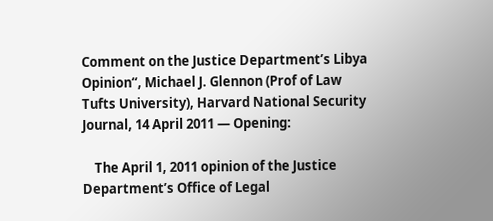Comment on the Justice Department’s Libya Opinion“, Michael J. Glennon (Prof of Law Tufts University), Harvard National Security Journal, 14 April 2011 — Opening:

    The April 1, 2011 opinion of the Justice Department’s Office of Legal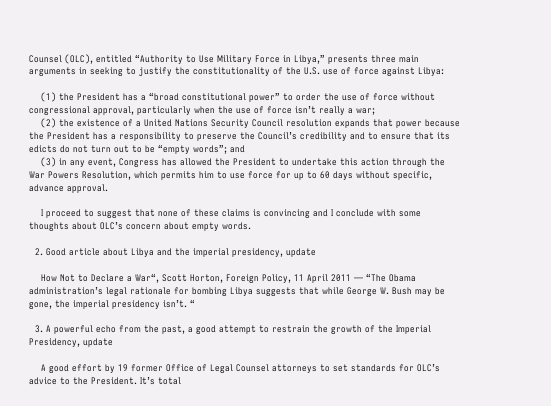Counsel (OLC), entitled “Authority to Use Military Force in Libya,” presents three main arguments in seeking to justify the constitutionality of the U.S. use of force against Libya:

    (1) the President has a “broad constitutional power” to order the use of force without congressional approval, particularly when the use of force isn’t really a war;
    (2) the existence of a United Nations Security Council resolution expands that power because the President has a responsibility to preserve the Council’s credibility and to ensure that its edicts do not turn out to be “empty words”; and
    (3) in any event, Congress has allowed the President to undertake this action through the War Powers Resolution, which permits him to use force for up to 60 days without specific, advance approval.

    I proceed to suggest that none of these claims is convincing and I conclude with some thoughts about OLC’s concern about empty words.

  2. Good article about Libya and the imperial presidency, update

    How Not to Declare a War“, Scott Horton, Foreign Policy, 11 April 2011 — “The Obama administration’s legal rationale for bombing Libya suggests that while George W. Bush may be gone, the imperial presidency isn’t. “

  3. A powerful echo from the past, a good attempt to restrain the growth of the Imperial Presidency, update

    A good effort by 19 former Office of Legal Counsel attorneys to set standards for OLC’s advice to the President. It’s total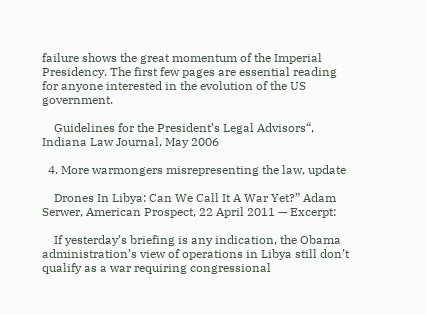failure shows the great momentum of the Imperial Presidency. The first few pages are essential reading for anyone interested in the evolution of the US government.

    Guidelines for the President’s Legal Advisors“, Indiana Law Journal, May 2006

  4. More warmongers misrepresenting the law, update

    Drones In Libya: Can We Call It A War Yet?” Adam Serwer, American Prospect, 22 April 2011 — Excerpt:

    If yesterday’s briefing is any indication, the Obama administration’s view of operations in Libya still don’t qualify as a war requiring congressional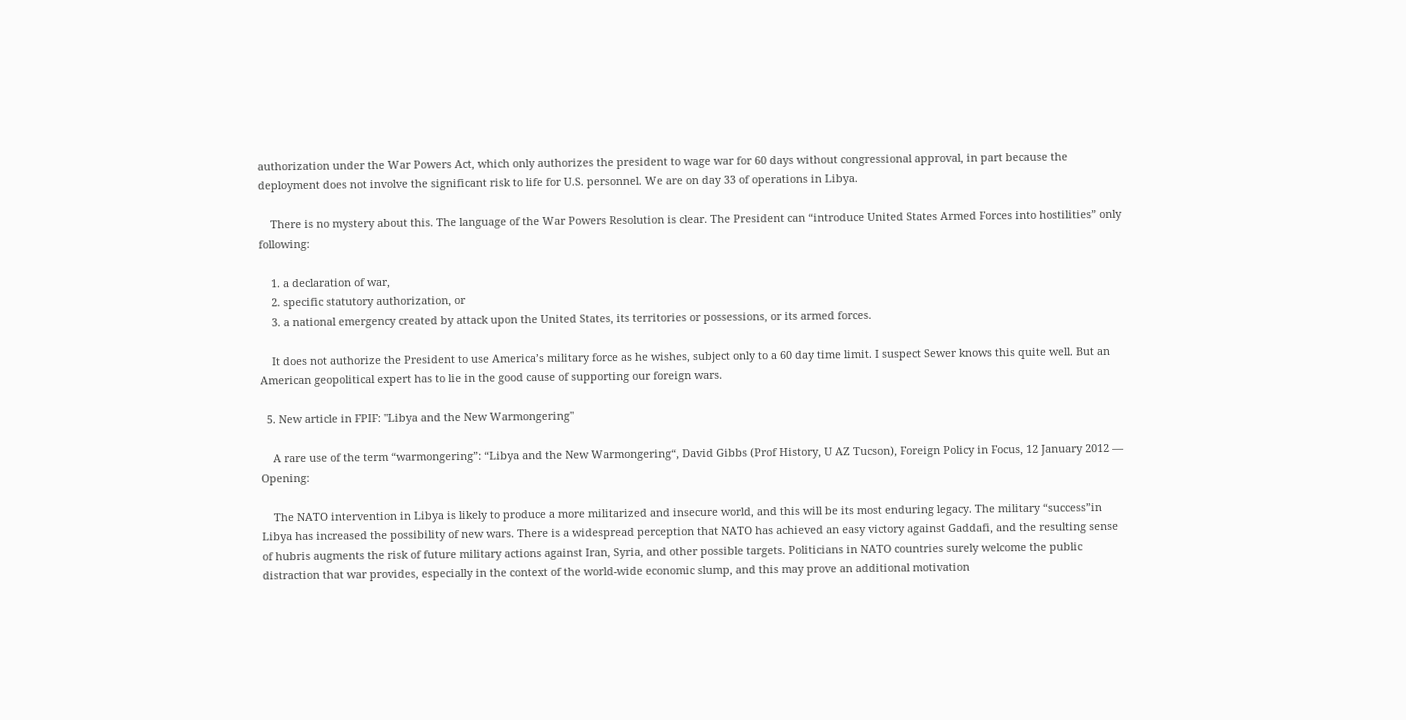authorization under the War Powers Act, which only authorizes the president to wage war for 60 days without congressional approval, in part because the deployment does not involve the significant risk to life for U.S. personnel. We are on day 33 of operations in Libya.

    There is no mystery about this. The language of the War Powers Resolution is clear. The President can “introduce United States Armed Forces into hostilities” only following:

    1. a declaration of war,
    2. specific statutory authorization, or
    3. a national emergency created by attack upon the United States, its territories or possessions, or its armed forces.

    It does not authorize the President to use America’s military force as he wishes, subject only to a 60 day time limit. I suspect Sewer knows this quite well. But an American geopolitical expert has to lie in the good cause of supporting our foreign wars.

  5. New article in FPIF: "Libya and the New Warmongering"

    A rare use of the term “warmongering”: “Libya and the New Warmongering“, David Gibbs (Prof History, U AZ Tucson), Foreign Policy in Focus, 12 January 2012 — Opening:

    The NATO intervention in Libya is likely to produce a more militarized and insecure world, and this will be its most enduring legacy. The military “success”in Libya has increased the possibility of new wars. There is a widespread perception that NATO has achieved an easy victory against Gaddafi, and the resulting sense of hubris augments the risk of future military actions against Iran, Syria, and other possible targets. Politicians in NATO countries surely welcome the public distraction that war provides, especially in the context of the world-wide economic slump, and this may prove an additional motivation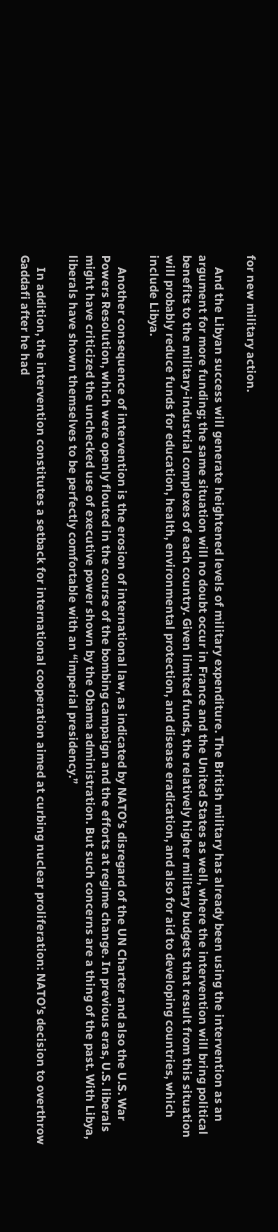for new military action.

    And the Libyan success will generate heightened levels of military expenditure. The British military has already been using the intervention as an argument for more funding; the same situation will no doubt occur in France and the United States as well, where the intervention will bring political benefits to the military-industrial complexes of each country. Given limited funds, the relatively higher military budgets that result from this situation will probably reduce funds for education, health, environmental protection, and disease eradication, and also for aid to developing countries, which include Libya.

    Another consequence of intervention is the erosion of international law, as indicated by NATO’s disregard of the UN Charter and also the U.S. War Powers Resolution, which were openly flouted in the course of the bombing campaign and the efforts at regime change. In previous eras, U.S. liberals might have criticized the unchecked use of executive power shown by the Obama administration. But such concerns are a thing of the past. With Libya, liberals have shown themselves to be perfectly comfortable with an “imperial presidency.”

    In addition, the intervention constitutes a setback for international cooperation aimed at curbing nuclear proliferation: NATO’s decision to overthrow Gaddafi after he had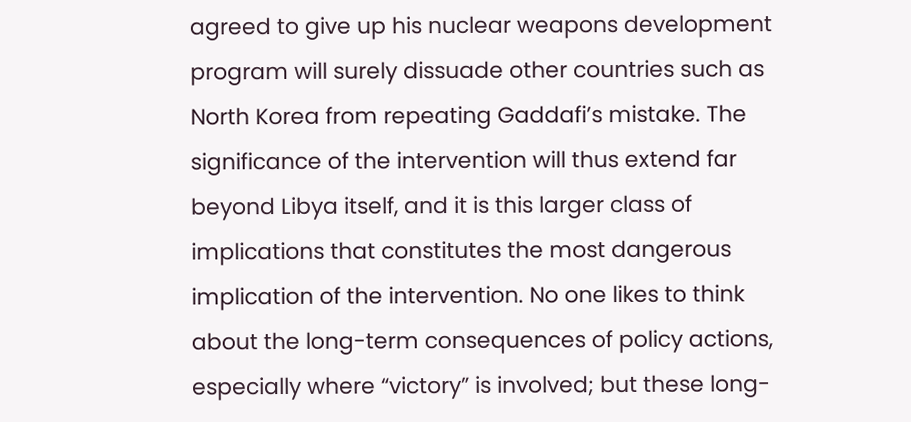agreed to give up his nuclear weapons development program will surely dissuade other countries such as North Korea from repeating Gaddafi’s mistake. The significance of the intervention will thus extend far beyond Libya itself, and it is this larger class of implications that constitutes the most dangerous implication of the intervention. No one likes to think about the long-term consequences of policy actions, especially where “victory” is involved; but these long-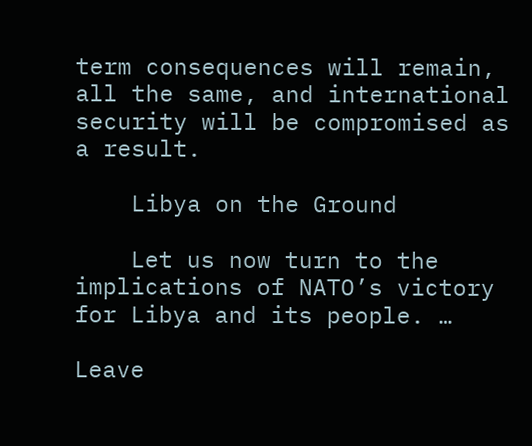term consequences will remain, all the same, and international security will be compromised as a result.

    Libya on the Ground

    Let us now turn to the implications of NATO’s victory for Libya and its people. …

Leave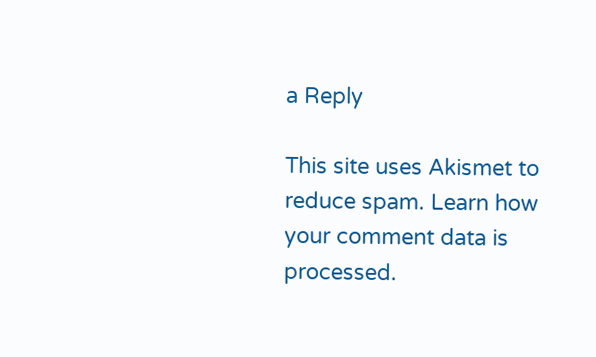a Reply

This site uses Akismet to reduce spam. Learn how your comment data is processed.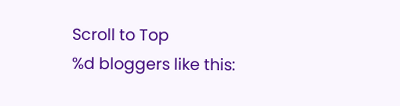Scroll to Top
%d bloggers like this: